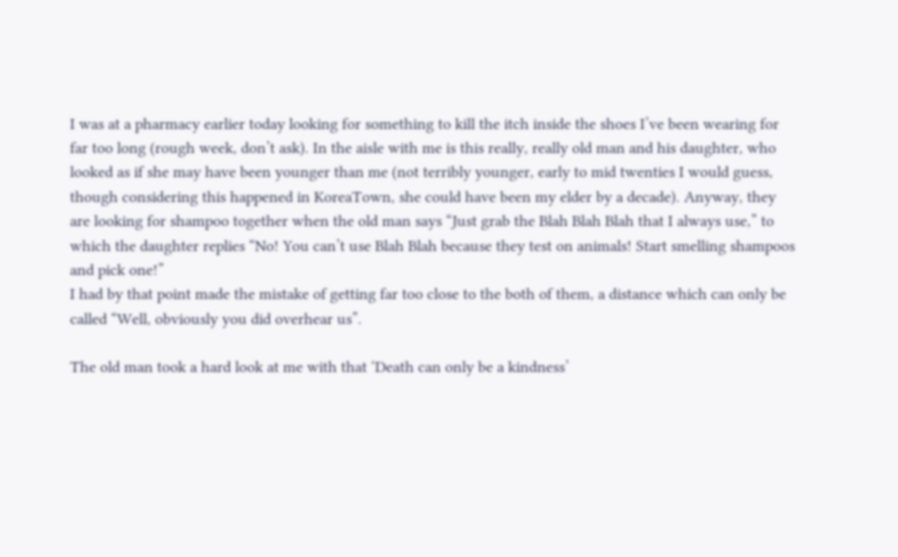I was at a pharmacy earlier today looking for something to kill the itch inside the shoes I’ve been wearing for far too long (rough week, don’t ask). In the aisle with me is this really, really old man and his daughter, who looked as if she may have been younger than me (not terribly younger, early to mid twenties I would guess, though considering this happened in KoreaTown, she could have been my elder by a decade). Anyway, they are looking for shampoo together when the old man says “Just grab the Blah Blah Blah that I always use,” to which the daughter replies “No! You can’t use Blah Blah because they test on animals! Start smelling shampoos and pick one!”
I had by that point made the mistake of getting far too close to the both of them, a distance which can only be called “Well, obviously you did overhear us”.

The old man took a hard look at me with that ‘Death can only be a kindness’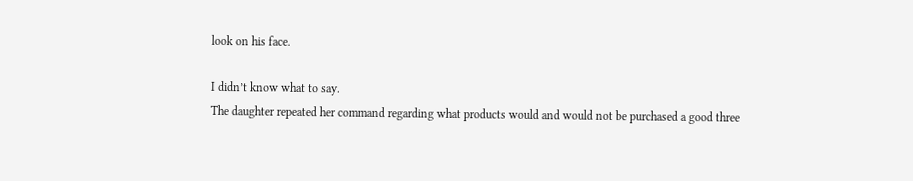look on his face.

I didn’t know what to say.
The daughter repeated her command regarding what products would and would not be purchased a good three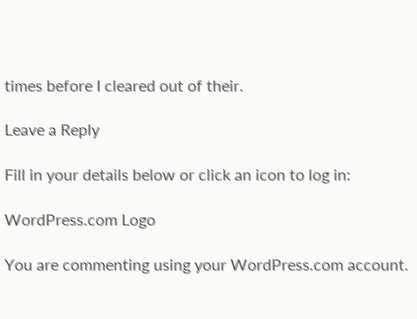times before I cleared out of their.

Leave a Reply

Fill in your details below or click an icon to log in:

WordPress.com Logo

You are commenting using your WordPress.com account.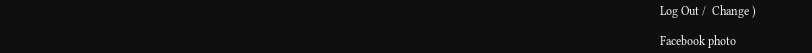Log Out /  Change )

Facebook photo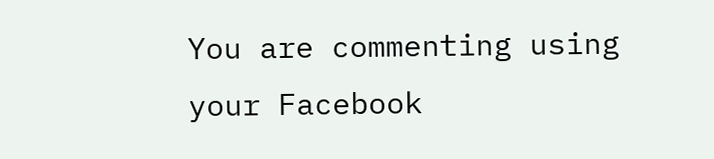You are commenting using your Facebook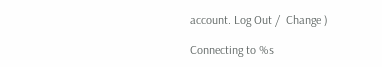account. Log Out /  Change )

Connecting to %s